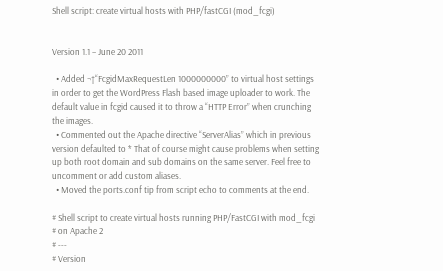Shell script: create virtual hosts with PHP/fastCGI (mod_fcgi)


Version 1.1 – June 20 2011

  • Added ¬†“FcgidMaxRequestLen 1000000000” to virtual host settings in order to get the WordPress Flash based image uploader to work. The default value in fcgid caused it to throw a “HTTP Error” when crunching the images.
  • Commented out the Apache directive “ServerAlias” which in previous version defaulted to * That of course might cause problems when setting up both root domain and sub domains on the same server. Feel free to uncomment or add custom aliases.
  • Moved the ports.conf tip from script echo to comments at the end.

# Shell script to create virtual hosts running PHP/FastCGI with mod_fcgi
# on Apache 2
# ---
# Version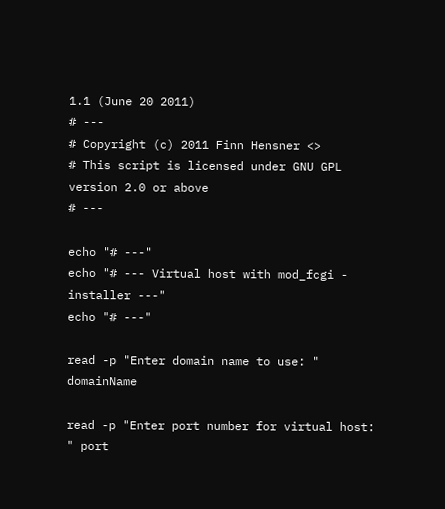1.1 (June 20 2011)
# ---
# Copyright (c) 2011 Finn Hensner <>
# This script is licensed under GNU GPL version 2.0 or above
# ---

echo "# ---"
echo "# --- Virtual host with mod_fcgi - installer ---"
echo "# ---"

read -p "Enter domain name to use: " domainName

read -p "Enter port number for virtual host: " port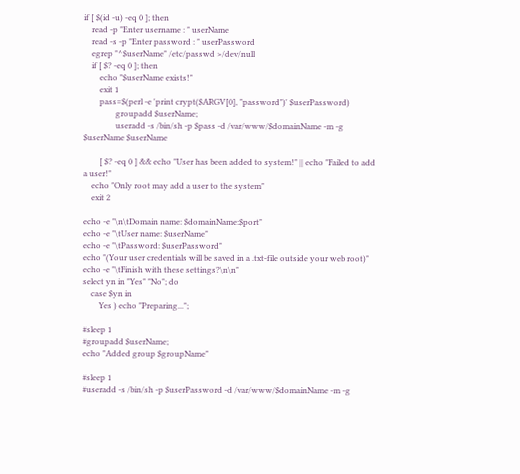if [ $(id -u) -eq 0 ]; then
    read -p "Enter username : " userName
    read -s -p "Enter password : " userPassword
    egrep "^$userName" /etc/passwd >/dev/null
    if [ $? -eq 0 ]; then
        echo "$userName exists!"
        exit 1
        pass=$(perl -e 'print crypt($ARGV[0], "password")' $userPassword)
                groupadd $userName;
                useradd -s /bin/sh -p $pass -d /var/www/$domainName -m -g $userName $userName

        [ $? -eq 0 ] && echo "User has been added to system!" || echo "Failed to add a user!"
    echo "Only root may add a user to the system"
    exit 2

echo -e "\n\tDomain name: $domainName:$port"
echo -e "\tUser name: $userName"
echo -e "\tPassword: $userPassword"
echo "(Your user credentials will be saved in a .txt-file outside your web root)"
echo -e "\tFinish with these settings?\n\n"
select yn in "Yes" "No"; do
    case $yn in
        Yes ) echo "Preparing...";

#sleep 1
#groupadd $userName;
echo "Added group $groupName"

#sleep 1
#useradd -s /bin/sh -p $userPassword -d /var/www/$domainName -m -g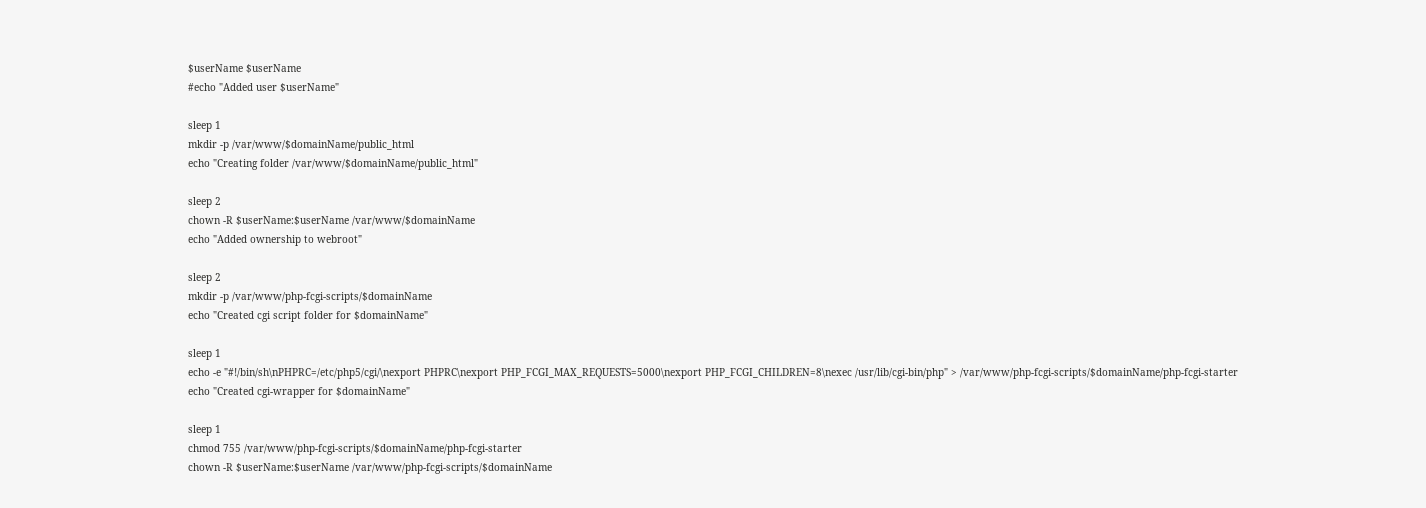$userName $userName
#echo "Added user $userName"

sleep 1
mkdir -p /var/www/$domainName/public_html
echo "Creating folder /var/www/$domainName/public_html"

sleep 2
chown -R $userName:$userName /var/www/$domainName
echo "Added ownership to webroot"

sleep 2
mkdir -p /var/www/php-fcgi-scripts/$domainName
echo "Created cgi script folder for $domainName"

sleep 1
echo -e "#!/bin/sh\nPHPRC=/etc/php5/cgi/\nexport PHPRC\nexport PHP_FCGI_MAX_REQUESTS=5000\nexport PHP_FCGI_CHILDREN=8\nexec /usr/lib/cgi-bin/php" > /var/www/php-fcgi-scripts/$domainName/php-fcgi-starter
echo "Created cgi-wrapper for $domainName"

sleep 1
chmod 755 /var/www/php-fcgi-scripts/$domainName/php-fcgi-starter
chown -R $userName:$userName /var/www/php-fcgi-scripts/$domainName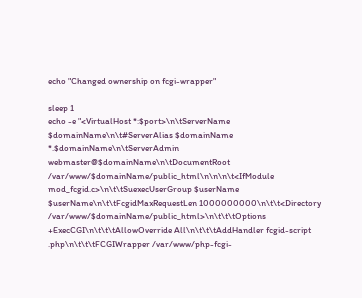echo "Changed ownership on fcgi-wrapper"

sleep 1
echo -e "<VirtualHost *:$port>\n\tServerName $domainName\n\t#ServerAlias $domainName *.$domainName\n\tServerAdmin webmaster@$domainName\n\tDocumentRoot /var/www/$domainName/public_html\n\n\n\t<IfModule mod_fcgid.c>\n\t\tSuexecUserGroup $userName $userName\n\t\tFcgidMaxRequestLen 1000000000\n\t\t<Directory /var/www/$domainName/public_html>\n\t\t\tOptions +ExecCGI\n\t\t\tAllowOverride All\n\t\t\tAddHandler fcgid-script .php\n\t\t\tFCGIWrapper /var/www/php-fcgi-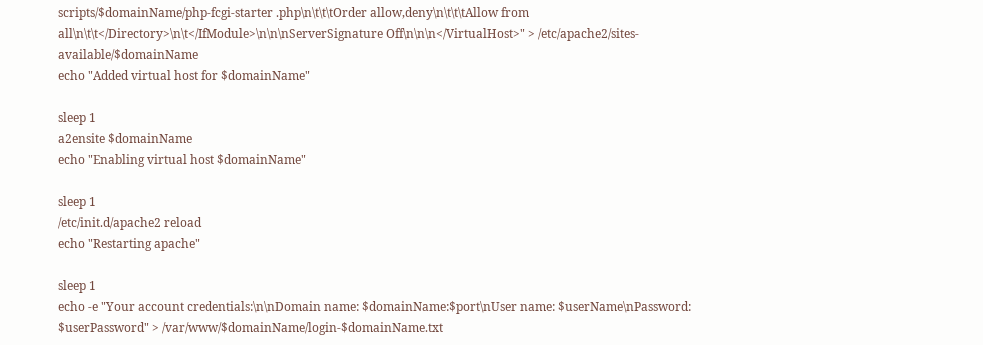scripts/$domainName/php-fcgi-starter .php\n\t\t\tOrder allow,deny\n\t\t\tAllow from all\n\t\t</Directory>\n\t</IfModule>\n\n\nServerSignature Off\n\n\n</VirtualHost>" > /etc/apache2/sites-available/$domainName
echo "Added virtual host for $domainName"

sleep 1
a2ensite $domainName
echo "Enabling virtual host $domainName"

sleep 1
/etc/init.d/apache2 reload
echo "Restarting apache"

sleep 1
echo -e "Your account credentials:\n\nDomain name: $domainName:$port\nUser name: $userName\nPassword: $userPassword" > /var/www/$domainName/login-$domainName.txt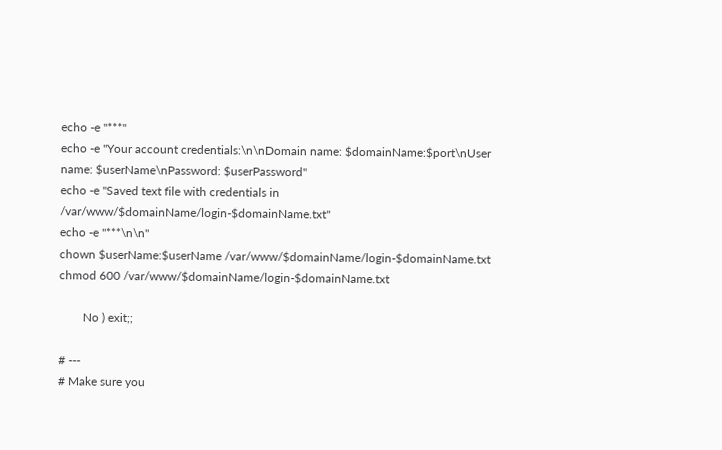echo -e "***"
echo -e "Your account credentials:\n\nDomain name: $domainName:$port\nUser name: $userName\nPassword: $userPassword"
echo -e "Saved text file with credentials in /var/www/$domainName/login-$domainName.txt"
echo -e "***\n\n"
chown $userName:$userName /var/www/$domainName/login-$domainName.txt
chmod 600 /var/www/$domainName/login-$domainName.txt

        No ) exit;;

# ---
# Make sure you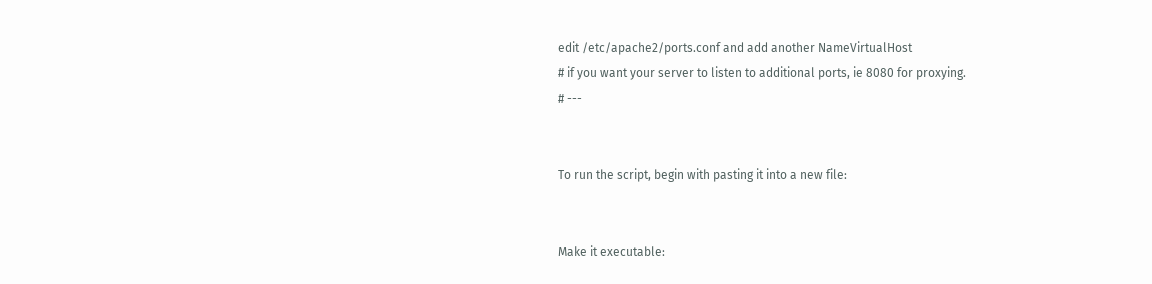edit /etc/apache2/ports.conf and add another NameVirtualHost
# if you want your server to listen to additional ports, ie 8080 for proxying.
# ---


To run the script, begin with pasting it into a new file:


Make it executable: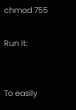chmod 755

Run it:


To easily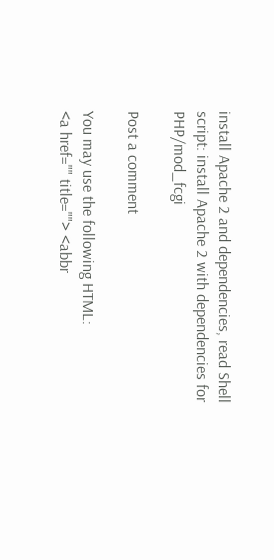install Apache 2 and dependencies, read Shell script: install Apache 2 with dependencies for PHP/mod_fcgi

Post a comment

You may use the following HTML:
<a href="" title=""> <abbr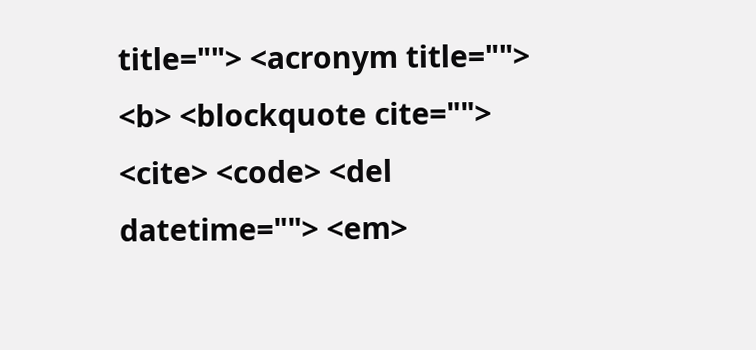title=""> <acronym title=""> <b> <blockquote cite=""> <cite> <code> <del datetime=""> <em>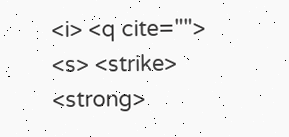<i> <q cite=""> <s> <strike> <strong>